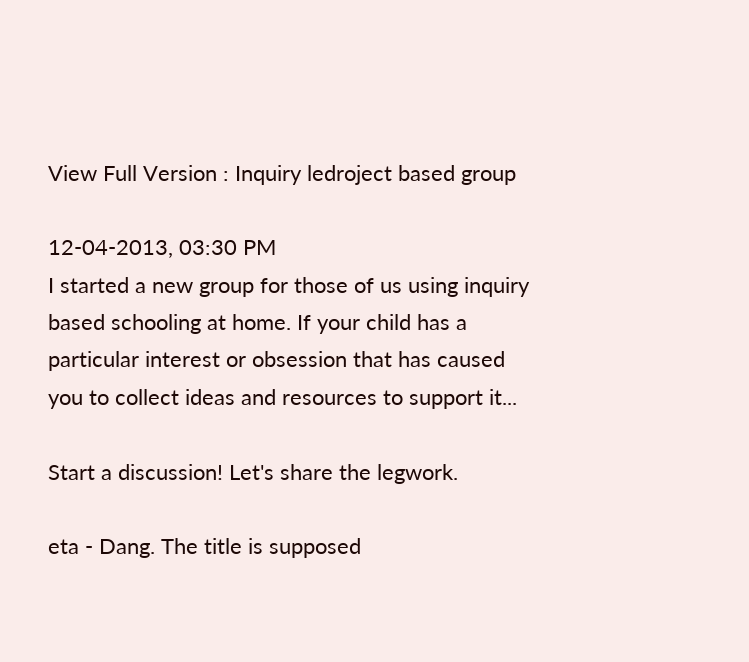View Full Version : Inquiry ledroject based group

12-04-2013, 03:30 PM
I started a new group for those of us using inquiry based schooling at home. If your child has a particular interest or obsession that has caused you to collect ideas and resources to support it...

Start a discussion! Let's share the legwork.

eta - Dang. The title is supposed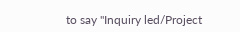to say "Inquiry led/Project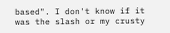based". I don't know if it was the slash or my crusty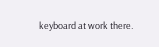keyboard at work there.